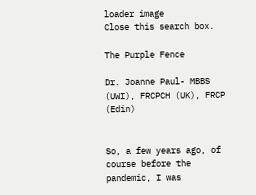loader image
Close this search box.

The Purple Fence

Dr. Joanne Paul- MBBS (UWI), FRCPCH (UK), FRCP (Edin)


So, a few years ago, of course before the pandemic, I was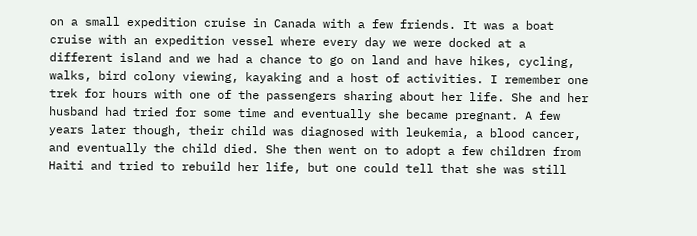on a small expedition cruise in Canada with a few friends. It was a boat cruise with an expedition vessel where every day we were docked at a different island and we had a chance to go on land and have hikes, cycling, walks, bird colony viewing, kayaking and a host of activities. I remember one trek for hours with one of the passengers sharing about her life. She and her husband had tried for some time and eventually she became pregnant. A few years later though, their child was diagnosed with leukemia, a blood cancer, and eventually the child died. She then went on to adopt a few children from Haiti and tried to rebuild her life, but one could tell that she was still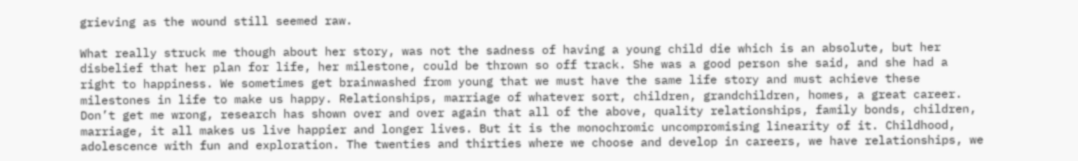grieving as the wound still seemed raw.

What really struck me though about her story, was not the sadness of having a young child die which is an absolute, but her disbelief that her plan for life, her milestone, could be thrown so off track. She was a good person she said, and she had a right to happiness. We sometimes get brainwashed from young that we must have the same life story and must achieve these milestones in life to make us happy. Relationships, marriage of whatever sort, children, grandchildren, homes, a great career. Don’t get me wrong, research has shown over and over again that all of the above, quality relationships, family bonds, children, marriage, it all makes us live happier and longer lives. But it is the monochromic uncompromising linearity of it. Childhood, adolescence with fun and exploration. The twenties and thirties where we choose and develop in careers, we have relationships, we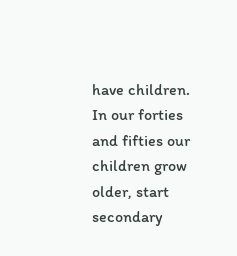have children. In our forties and fifties our children grow older, start secondary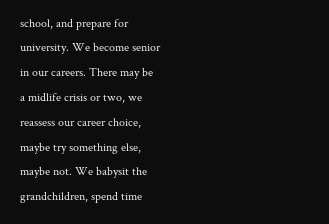school, and prepare for university. We become senior in our careers. There may be a midlife crisis or two, we reassess our career choice, maybe try something else, maybe not. We babysit the grandchildren, spend time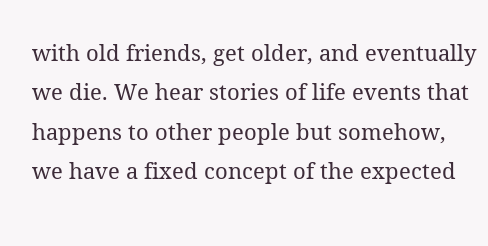with old friends, get older, and eventually we die. We hear stories of life events that happens to other people but somehow, we have a fixed concept of the expected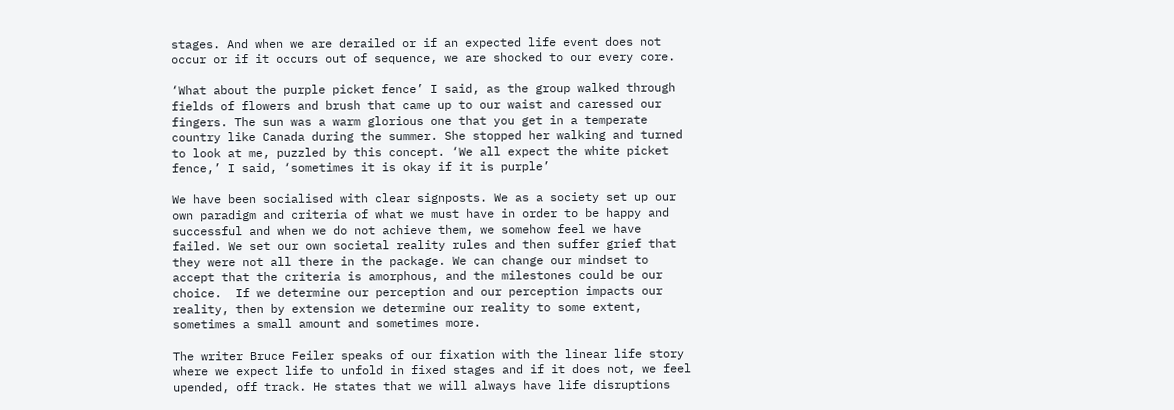stages. And when we are derailed or if an expected life event does not occur or if it occurs out of sequence, we are shocked to our every core.

‘What about the purple picket fence’ I said, as the group walked through fields of flowers and brush that came up to our waist and caressed our fingers. The sun was a warm glorious one that you get in a temperate country like Canada during the summer. She stopped her walking and turned to look at me, puzzled by this concept. ‘We all expect the white picket fence,’ I said, ‘sometimes it is okay if it is purple’

We have been socialised with clear signposts. We as a society set up our own paradigm and criteria of what we must have in order to be happy and successful and when we do not achieve them, we somehow feel we have failed. We set our own societal reality rules and then suffer grief that they were not all there in the package. We can change our mindset to accept that the criteria is amorphous, and the milestones could be our choice.  If we determine our perception and our perception impacts our reality, then by extension we determine our reality to some extent, sometimes a small amount and sometimes more.

The writer Bruce Feiler speaks of our fixation with the linear life story where we expect life to unfold in fixed stages and if it does not, we feel upended, off track. He states that we will always have life disruptions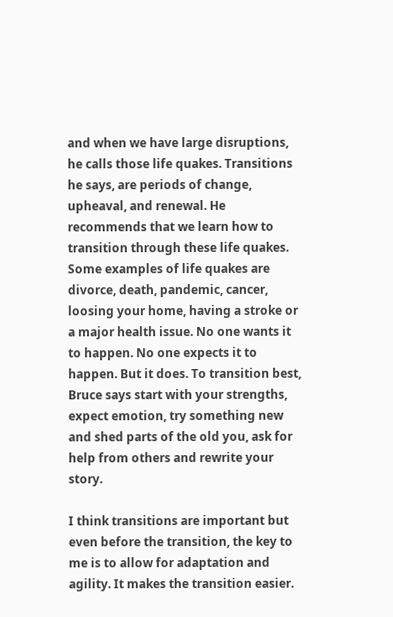and when we have large disruptions, he calls those life quakes. Transitions he says, are periods of change, upheaval, and renewal. He recommends that we learn how to transition through these life quakes. Some examples of life quakes are divorce, death, pandemic, cancer, loosing your home, having a stroke or a major health issue. No one wants it to happen. No one expects it to happen. But it does. To transition best, Bruce says start with your strengths, expect emotion, try something new and shed parts of the old you, ask for help from others and rewrite your story.

I think transitions are important but even before the transition, the key to me is to allow for adaptation and agility. It makes the transition easier.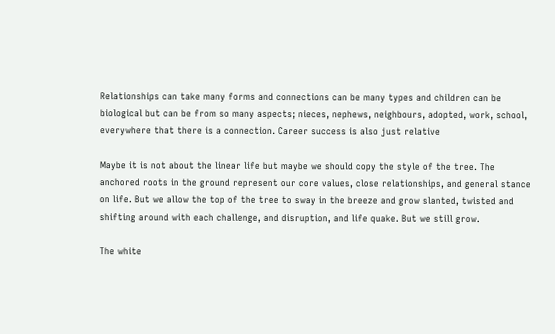Relationships can take many forms and connections can be many types and children can be biological but can be from so many aspects; nieces, nephews, neighbours, adopted, work, school, everywhere that there is a connection. Career success is also just relative

Maybe it is not about the linear life but maybe we should copy the style of the tree. The anchored roots in the ground represent our core values, close relationships, and general stance on life. But we allow the top of the tree to sway in the breeze and grow slanted, twisted and shifting around with each challenge, and disruption, and life quake. But we still grow.

The white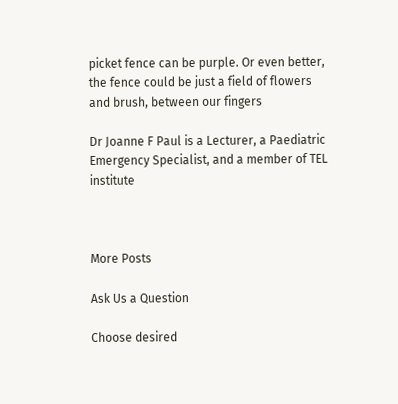picket fence can be purple. Or even better, the fence could be just a field of flowers and brush, between our fingers

Dr Joanne F Paul is a Lecturer, a Paediatric Emergency Specialist, and a member of TEL institute



More Posts

Ask Us a Question

Choose desired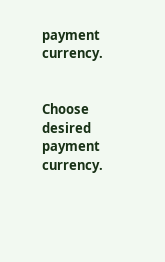payment currency.


Choose desired payment currency.